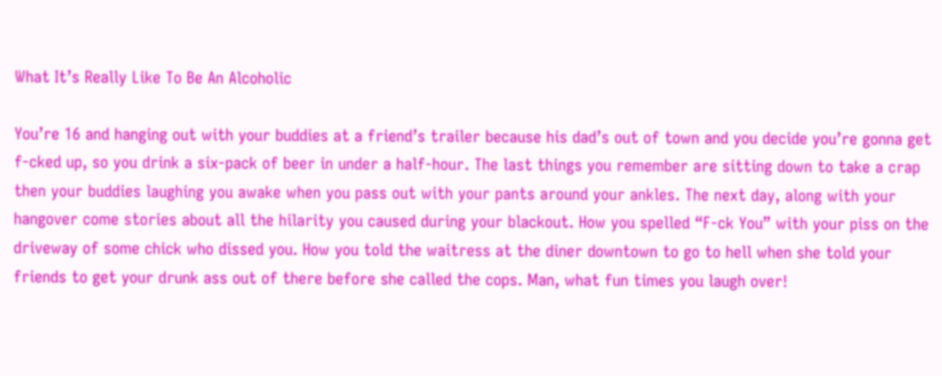What It’s Really Like To Be An Alcoholic

You’re 16 and hanging out with your buddies at a friend’s trailer because his dad’s out of town and you decide you’re gonna get f-cked up, so you drink a six-pack of beer in under a half-hour. The last things you remember are sitting down to take a crap then your buddies laughing you awake when you pass out with your pants around your ankles. The next day, along with your hangover come stories about all the hilarity you caused during your blackout. How you spelled “F-ck You” with your piss on the driveway of some chick who dissed you. How you told the waitress at the diner downtown to go to hell when she told your friends to get your drunk ass out of there before she called the cops. Man, what fun times you laugh over!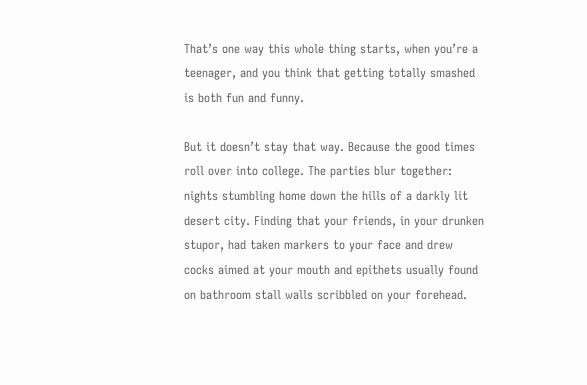That’s one way this whole thing starts, when you’re a teenager, and you think that getting totally smashed is both fun and funny.

But it doesn’t stay that way. Because the good times roll over into college. The parties blur together: nights stumbling home down the hills of a darkly lit desert city. Finding that your friends, in your drunken stupor, had taken markers to your face and drew cocks aimed at your mouth and epithets usually found on bathroom stall walls scribbled on your forehead.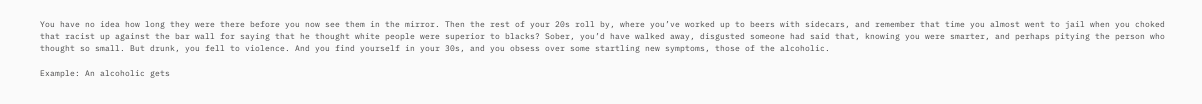You have no idea how long they were there before you now see them in the mirror. Then the rest of your 20s roll by, where you’ve worked up to beers with sidecars, and remember that time you almost went to jail when you choked that racist up against the bar wall for saying that he thought white people were superior to blacks? Sober, you’d have walked away, disgusted someone had said that, knowing you were smarter, and perhaps pitying the person who thought so small. But drunk, you fell to violence. And you find yourself in your 30s, and you obsess over some startling new symptoms, those of the alcoholic.

Example: An alcoholic gets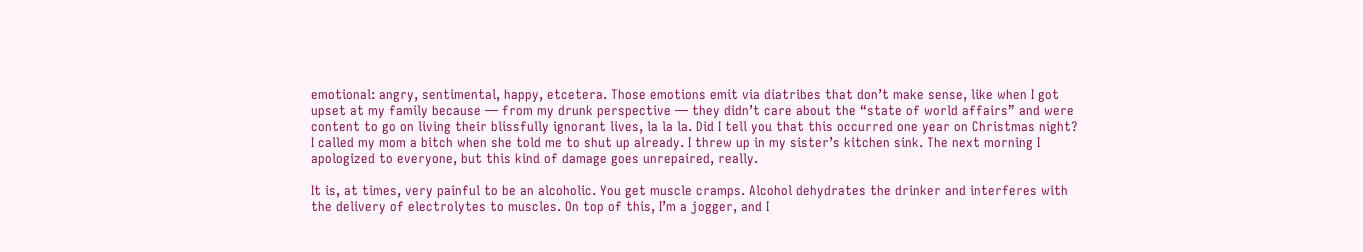emotional: angry, sentimental, happy, etcetera. Those emotions emit via diatribes that don’t make sense, like when I got upset at my family because — from my drunk perspective — they didn’t care about the “state of world affairs” and were content to go on living their blissfully ignorant lives, la la la. Did I tell you that this occurred one year on Christmas night? I called my mom a bitch when she told me to shut up already. I threw up in my sister’s kitchen sink. The next morning I apologized to everyone, but this kind of damage goes unrepaired, really.

It is, at times, very painful to be an alcoholic. You get muscle cramps. Alcohol dehydrates the drinker and interferes with the delivery of electrolytes to muscles. On top of this, I’m a jogger, and I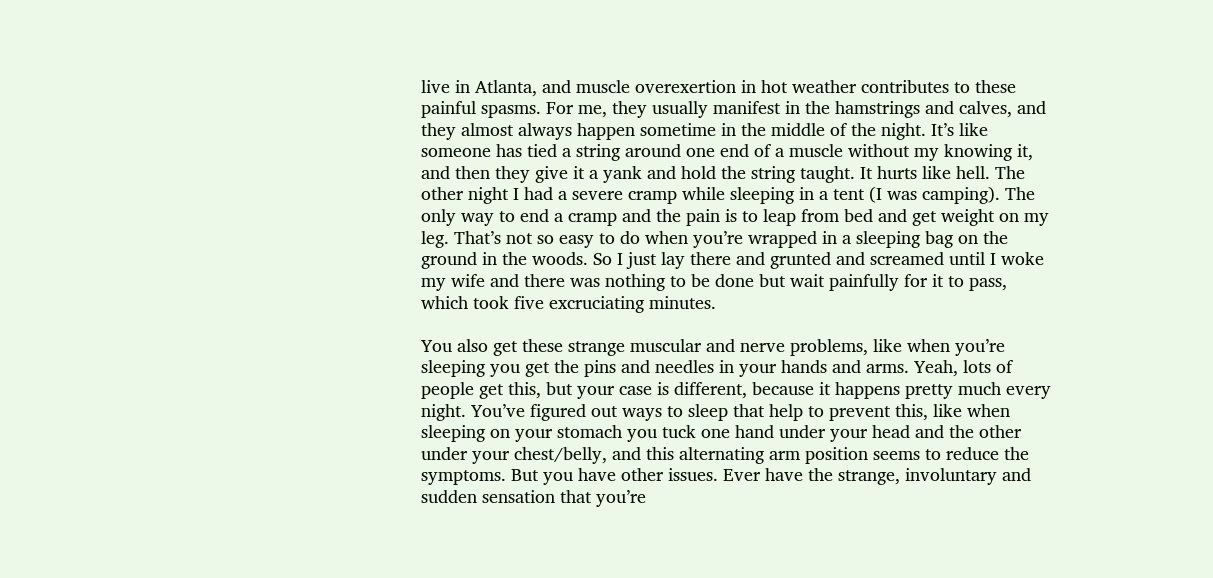live in Atlanta, and muscle overexertion in hot weather contributes to these painful spasms. For me, they usually manifest in the hamstrings and calves, and they almost always happen sometime in the middle of the night. It’s like someone has tied a string around one end of a muscle without my knowing it, and then they give it a yank and hold the string taught. It hurts like hell. The other night I had a severe cramp while sleeping in a tent (I was camping). The only way to end a cramp and the pain is to leap from bed and get weight on my leg. That’s not so easy to do when you’re wrapped in a sleeping bag on the ground in the woods. So I just lay there and grunted and screamed until I woke my wife and there was nothing to be done but wait painfully for it to pass, which took five excruciating minutes.

You also get these strange muscular and nerve problems, like when you’re sleeping you get the pins and needles in your hands and arms. Yeah, lots of people get this, but your case is different, because it happens pretty much every night. You’ve figured out ways to sleep that help to prevent this, like when sleeping on your stomach you tuck one hand under your head and the other under your chest/belly, and this alternating arm position seems to reduce the symptoms. But you have other issues. Ever have the strange, involuntary and sudden sensation that you’re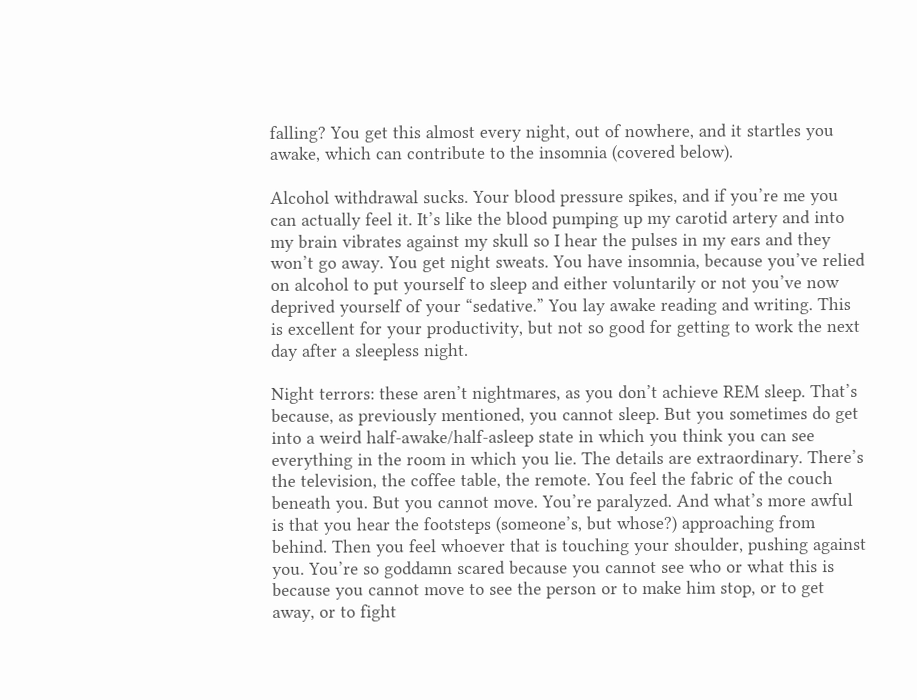falling? You get this almost every night, out of nowhere, and it startles you awake, which can contribute to the insomnia (covered below).

Alcohol withdrawal sucks. Your blood pressure spikes, and if you’re me you can actually feel it. It’s like the blood pumping up my carotid artery and into my brain vibrates against my skull so I hear the pulses in my ears and they won’t go away. You get night sweats. You have insomnia, because you’ve relied on alcohol to put yourself to sleep and either voluntarily or not you’ve now deprived yourself of your “sedative.” You lay awake reading and writing. This is excellent for your productivity, but not so good for getting to work the next day after a sleepless night.

Night terrors: these aren’t nightmares, as you don’t achieve REM sleep. That’s because, as previously mentioned, you cannot sleep. But you sometimes do get into a weird half-awake/half-asleep state in which you think you can see everything in the room in which you lie. The details are extraordinary. There’s the television, the coffee table, the remote. You feel the fabric of the couch beneath you. But you cannot move. You’re paralyzed. And what’s more awful is that you hear the footsteps (someone’s, but whose?) approaching from behind. Then you feel whoever that is touching your shoulder, pushing against you. You’re so goddamn scared because you cannot see who or what this is because you cannot move to see the person or to make him stop, or to get away, or to fight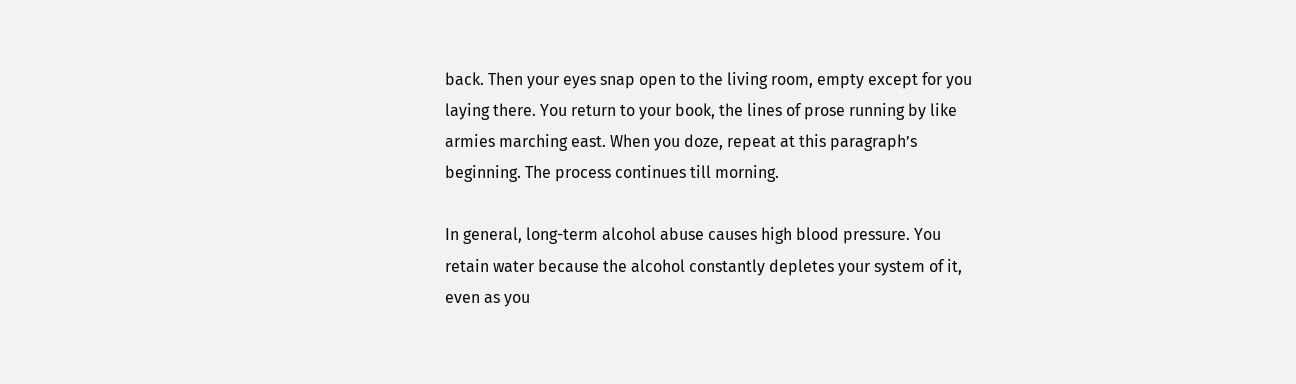back. Then your eyes snap open to the living room, empty except for you laying there. You return to your book, the lines of prose running by like armies marching east. When you doze, repeat at this paragraph’s beginning. The process continues till morning.

In general, long-term alcohol abuse causes high blood pressure. You retain water because the alcohol constantly depletes your system of it, even as you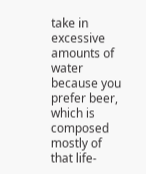take in excessive amounts of water because you prefer beer, which is composed mostly of that life-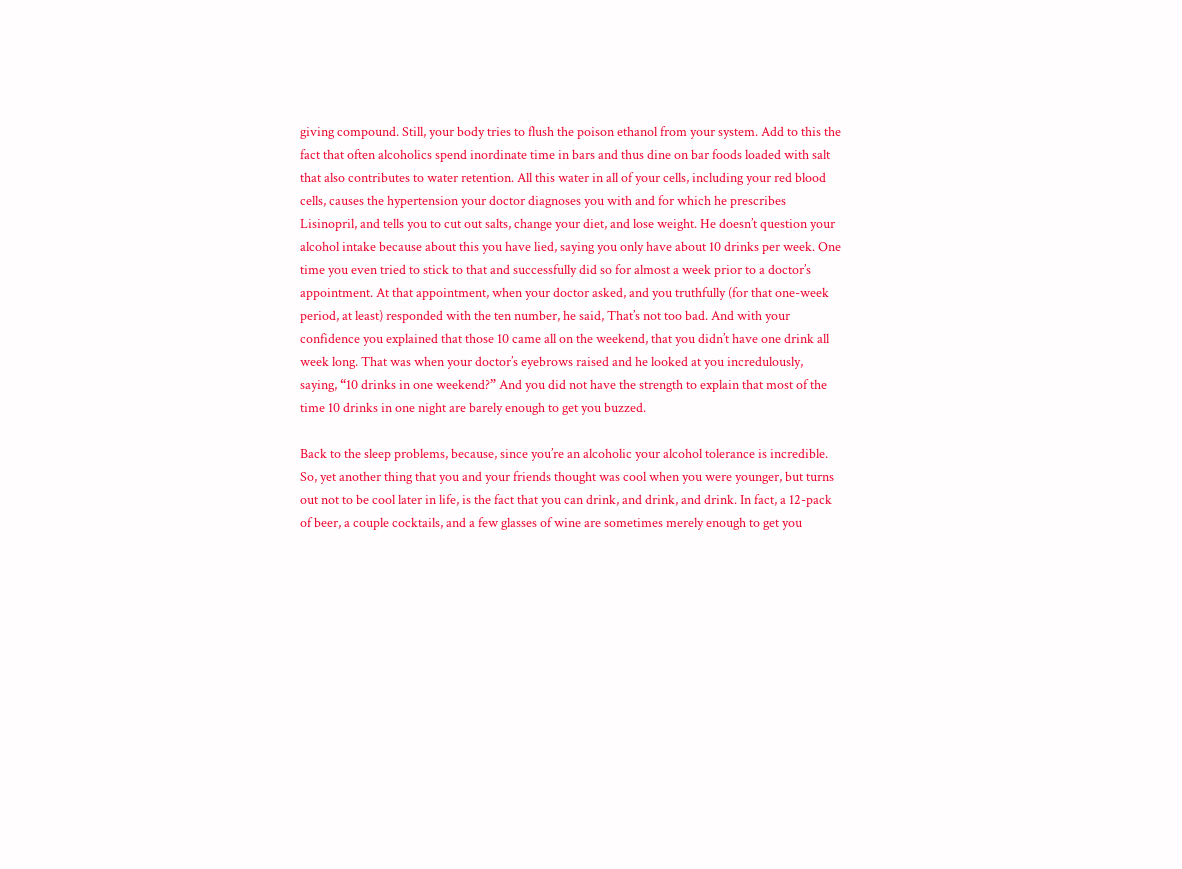giving compound. Still, your body tries to flush the poison ethanol from your system. Add to this the fact that often alcoholics spend inordinate time in bars and thus dine on bar foods loaded with salt that also contributes to water retention. All this water in all of your cells, including your red blood cells, causes the hypertension your doctor diagnoses you with and for which he prescribes Lisinopril, and tells you to cut out salts, change your diet, and lose weight. He doesn’t question your alcohol intake because about this you have lied, saying you only have about 10 drinks per week. One time you even tried to stick to that and successfully did so for almost a week prior to a doctor’s appointment. At that appointment, when your doctor asked, and you truthfully (for that one-week period, at least) responded with the ten number, he said, That’s not too bad. And with your confidence you explained that those 10 came all on the weekend, that you didn’t have one drink all week long. That was when your doctor’s eyebrows raised and he looked at you incredulously, saying, “10 drinks in one weekend?” And you did not have the strength to explain that most of the time 10 drinks in one night are barely enough to get you buzzed.

Back to the sleep problems, because, since you’re an alcoholic your alcohol tolerance is incredible. So, yet another thing that you and your friends thought was cool when you were younger, but turns out not to be cool later in life, is the fact that you can drink, and drink, and drink. In fact, a 12-pack of beer, a couple cocktails, and a few glasses of wine are sometimes merely enough to get you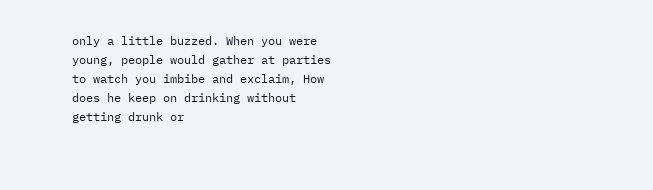only a little buzzed. When you were young, people would gather at parties to watch you imbibe and exclaim, How does he keep on drinking without getting drunk or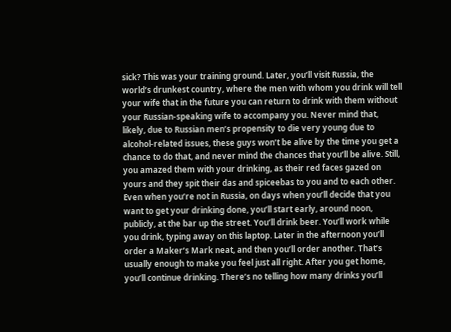sick? This was your training ground. Later, you’ll visit Russia, the world’s drunkest country, where the men with whom you drink will tell your wife that in the future you can return to drink with them without your Russian-speaking wife to accompany you. Never mind that, likely, due to Russian men’s propensity to die very young due to alcohol-related issues, these guys won’t be alive by the time you get a chance to do that, and never mind the chances that you’ll be alive. Still, you amazed them with your drinking, as their red faces gazed on yours and they spit their das and spiceebas to you and to each other. Even when you’re not in Russia, on days when you’ll decide that you want to get your drinking done, you’ll start early, around noon, publicly, at the bar up the street. You’ll drink beer. You’ll work while you drink, typing away on this laptop. Later in the afternoon you’ll order a Maker’s Mark neat, and then you’ll order another. That’s usually enough to make you feel just all right. After you get home, you’ll continue drinking. There’s no telling how many drinks you’ll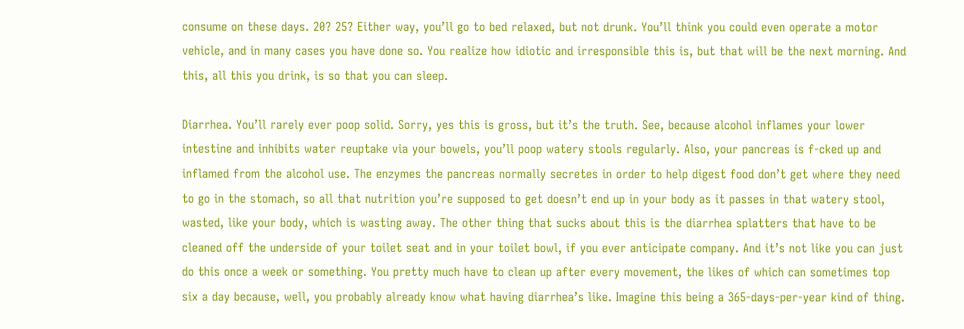consume on these days. 20? 25? Either way, you’ll go to bed relaxed, but not drunk. You’ll think you could even operate a motor vehicle, and in many cases you have done so. You realize how idiotic and irresponsible this is, but that will be the next morning. And this, all this you drink, is so that you can sleep.

Diarrhea. You’ll rarely ever poop solid. Sorry, yes this is gross, but it’s the truth. See, because alcohol inflames your lower intestine and inhibits water reuptake via your bowels, you’ll poop watery stools regularly. Also, your pancreas is f-cked up and inflamed from the alcohol use. The enzymes the pancreas normally secretes in order to help digest food don’t get where they need to go in the stomach, so all that nutrition you’re supposed to get doesn’t end up in your body as it passes in that watery stool, wasted, like your body, which is wasting away. The other thing that sucks about this is the diarrhea splatters that have to be cleaned off the underside of your toilet seat and in your toilet bowl, if you ever anticipate company. And it’s not like you can just do this once a week or something. You pretty much have to clean up after every movement, the likes of which can sometimes top six a day because, well, you probably already know what having diarrhea’s like. Imagine this being a 365-days-per-year kind of thing.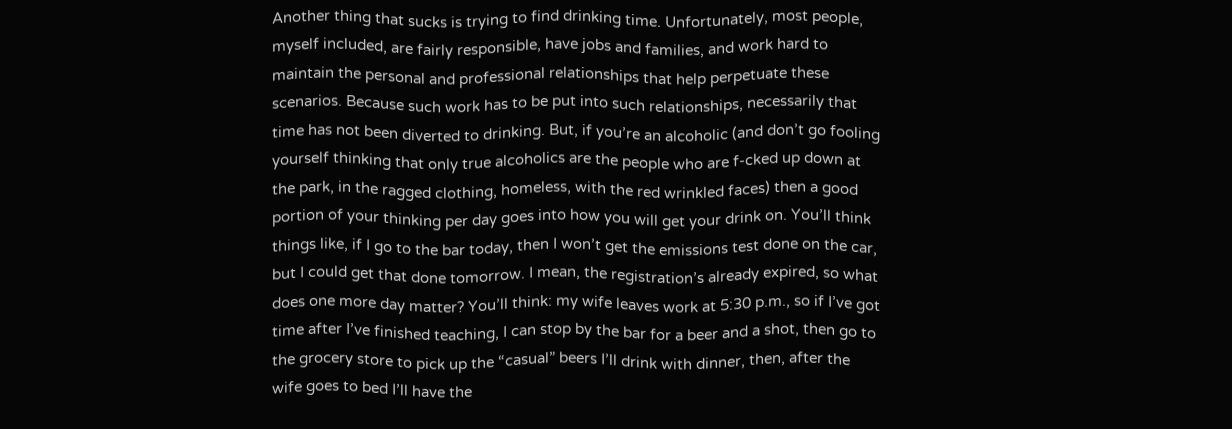Another thing that sucks is trying to find drinking time. Unfortunately, most people, myself included, are fairly responsible, have jobs and families, and work hard to maintain the personal and professional relationships that help perpetuate these scenarios. Because such work has to be put into such relationships, necessarily that time has not been diverted to drinking. But, if you’re an alcoholic (and don’t go fooling yourself thinking that only true alcoholics are the people who are f-cked up down at the park, in the ragged clothing, homeless, with the red wrinkled faces) then a good portion of your thinking per day goes into how you will get your drink on. You’ll think things like, if I go to the bar today, then I won’t get the emissions test done on the car, but I could get that done tomorrow. I mean, the registration’s already expired, so what does one more day matter? You’ll think: my wife leaves work at 5:30 p.m., so if I’ve got time after I’ve finished teaching, I can stop by the bar for a beer and a shot, then go to the grocery store to pick up the “casual” beers I’ll drink with dinner, then, after the wife goes to bed I’ll have the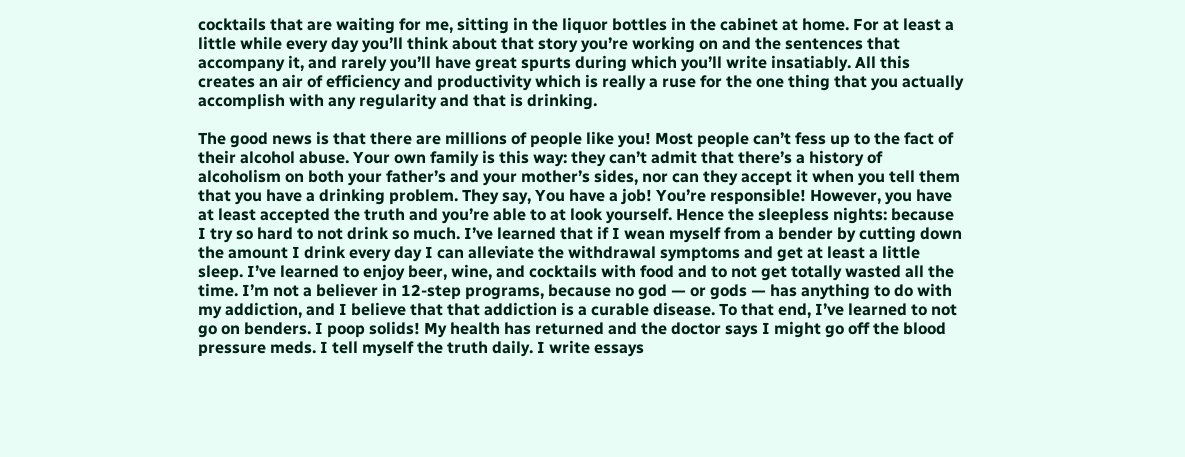cocktails that are waiting for me, sitting in the liquor bottles in the cabinet at home. For at least a little while every day you’ll think about that story you’re working on and the sentences that accompany it, and rarely you’ll have great spurts during which you’ll write insatiably. All this creates an air of efficiency and productivity which is really a ruse for the one thing that you actually accomplish with any regularity and that is drinking.

The good news is that there are millions of people like you! Most people can’t fess up to the fact of their alcohol abuse. Your own family is this way: they can’t admit that there’s a history of alcoholism on both your father’s and your mother’s sides, nor can they accept it when you tell them that you have a drinking problem. They say, You have a job! You’re responsible! However, you have at least accepted the truth and you’re able to at look yourself. Hence the sleepless nights: because I try so hard to not drink so much. I’ve learned that if I wean myself from a bender by cutting down the amount I drink every day I can alleviate the withdrawal symptoms and get at least a little sleep. I’ve learned to enjoy beer, wine, and cocktails with food and to not get totally wasted all the time. I’m not a believer in 12-step programs, because no god — or gods — has anything to do with my addiction, and I believe that that addiction is a curable disease. To that end, I’ve learned to not go on benders. I poop solids! My health has returned and the doctor says I might go off the blood pressure meds. I tell myself the truth daily. I write essays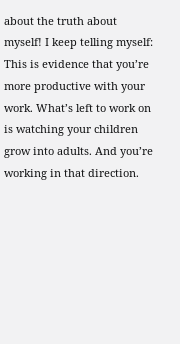about the truth about myself! I keep telling myself: This is evidence that you’re more productive with your work. What’s left to work on is watching your children grow into adults. And you’re working in that direction.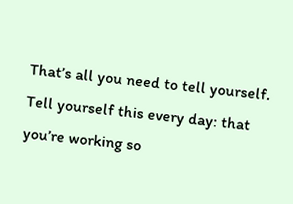That’s all you need to tell yourself. Tell yourself this every day: that you’re working so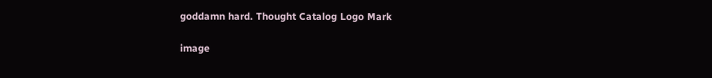goddamn hard. Thought Catalog Logo Mark

image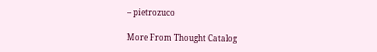– pietrozuco

More From Thought Catalog